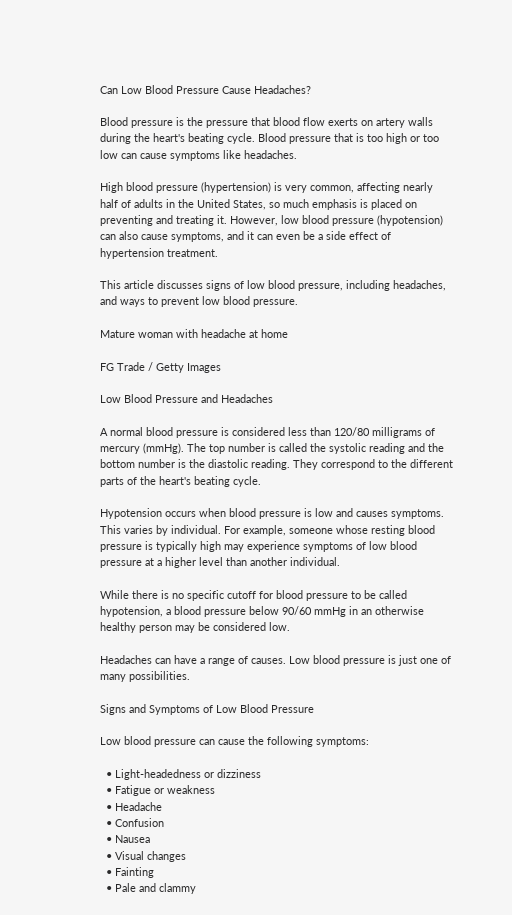Can Low Blood Pressure Cause Headaches?

Blood pressure is the pressure that blood flow exerts on artery walls during the heart's beating cycle. Blood pressure that is too high or too low can cause symptoms like headaches.

High blood pressure (hypertension) is very common, affecting nearly half of adults in the United States, so much emphasis is placed on preventing and treating it. However, low blood pressure (hypotension) can also cause symptoms, and it can even be a side effect of hypertension treatment.

This article discusses signs of low blood pressure, including headaches, and ways to prevent low blood pressure.

Mature woman with headache at home

FG Trade / Getty Images

Low Blood Pressure and Headaches

A normal blood pressure is considered less than 120/80 milligrams of mercury (mmHg). The top number is called the systolic reading and the bottom number is the diastolic reading. They correspond to the different parts of the heart's beating cycle.

Hypotension occurs when blood pressure is low and causes symptoms. This varies by individual. For example, someone whose resting blood pressure is typically high may experience symptoms of low blood pressure at a higher level than another individual.

While there is no specific cutoff for blood pressure to be called hypotension, a blood pressure below 90/60 mmHg in an otherwise healthy person may be considered low.

Headaches can have a range of causes. Low blood pressure is just one of many possibilities.

Signs and Symptoms of Low Blood Pressure

Low blood pressure can cause the following symptoms:

  • Light-headedness or dizziness
  • Fatigue or weakness
  • Headache
  • Confusion
  • Nausea
  • Visual changes
  • Fainting
  • Pale and clammy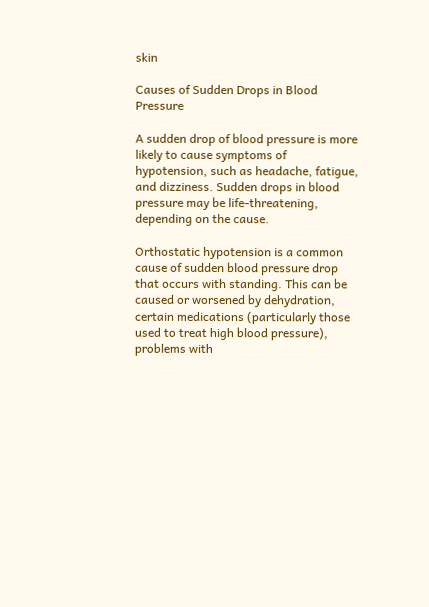skin

Causes of Sudden Drops in Blood Pressure

A sudden drop of blood pressure is more likely to cause symptoms of hypotension, such as headache, fatigue, and dizziness. Sudden drops in blood pressure may be life-threatening, depending on the cause.

Orthostatic hypotension is a common cause of sudden blood pressure drop that occurs with standing. This can be caused or worsened by dehydration, certain medications (particularly those used to treat high blood pressure), problems with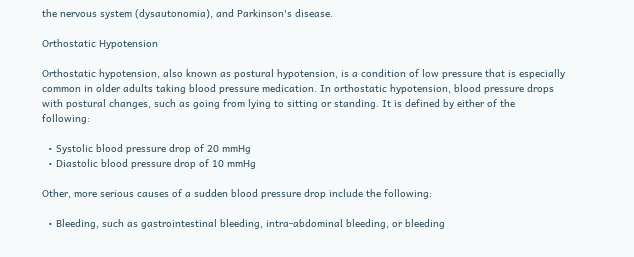the nervous system (dysautonomia), and Parkinson's disease.

Orthostatic Hypotension

Orthostatic hypotension, also known as postural hypotension, is a condition of low pressure that is especially common in older adults taking blood pressure medication. In orthostatic hypotension, blood pressure drops with postural changes, such as going from lying to sitting or standing. It is defined by either of the following:

  • Systolic blood pressure drop of 20 mmHg
  • Diastolic blood pressure drop of 10 mmHg

Other, more serious causes of a sudden blood pressure drop include the following:

  • Bleeding, such as gastrointestinal bleeding, intra-abdominal bleeding, or bleeding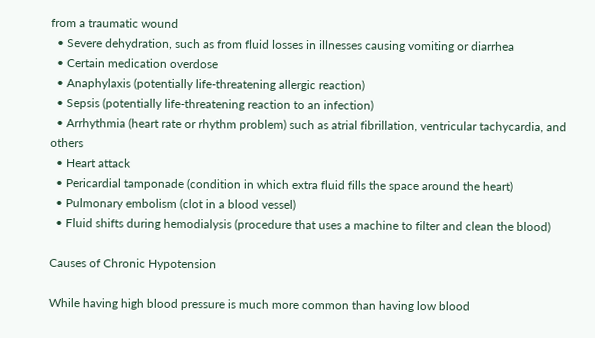from a traumatic wound
  • Severe dehydration, such as from fluid losses in illnesses causing vomiting or diarrhea
  • Certain medication overdose
  • Anaphylaxis (potentially life-threatening allergic reaction)
  • Sepsis (potentially life-threatening reaction to an infection)
  • Arrhythmia (heart rate or rhythm problem) such as atrial fibrillation, ventricular tachycardia, and others
  • Heart attack
  • Pericardial tamponade (condition in which extra fluid fills the space around the heart)
  • Pulmonary embolism (clot in a blood vessel)
  • Fluid shifts during hemodialysis (procedure that uses a machine to filter and clean the blood)

Causes of Chronic Hypotension

While having high blood pressure is much more common than having low blood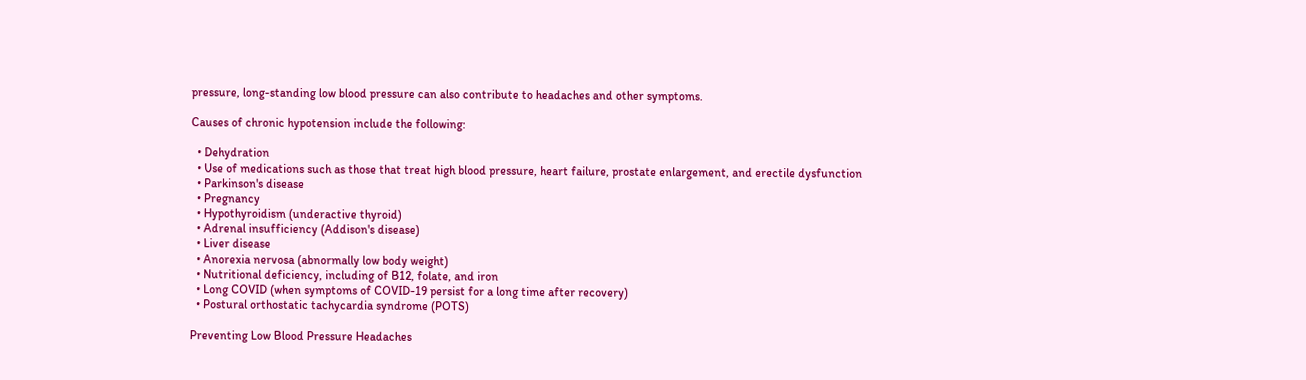pressure, long-standing low blood pressure can also contribute to headaches and other symptoms.

Causes of chronic hypotension include the following:

  • Dehydration
  • Use of medications such as those that treat high blood pressure, heart failure, prostate enlargement, and erectile dysfunction
  • Parkinson's disease
  • Pregnancy
  • Hypothyroidism (underactive thyroid)
  • Adrenal insufficiency (Addison's disease)
  • Liver disease
  • Anorexia nervosa (abnormally low body weight)
  • Nutritional deficiency, including of B12, folate, and iron
  • Long COVID (when symptoms of COVID-19 persist for a long time after recovery)
  • Postural orthostatic tachycardia syndrome (POTS)

Preventing Low Blood Pressure Headaches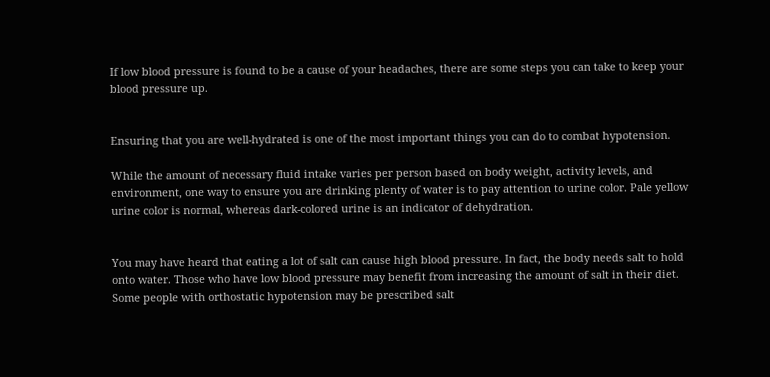If low blood pressure is found to be a cause of your headaches, there are some steps you can take to keep your blood pressure up.


Ensuring that you are well-hydrated is one of the most important things you can do to combat hypotension.

While the amount of necessary fluid intake varies per person based on body weight, activity levels, and environment, one way to ensure you are drinking plenty of water is to pay attention to urine color. Pale yellow urine color is normal, whereas dark-colored urine is an indicator of dehydration.


You may have heard that eating a lot of salt can cause high blood pressure. In fact, the body needs salt to hold onto water. Those who have low blood pressure may benefit from increasing the amount of salt in their diet. Some people with orthostatic hypotension may be prescribed salt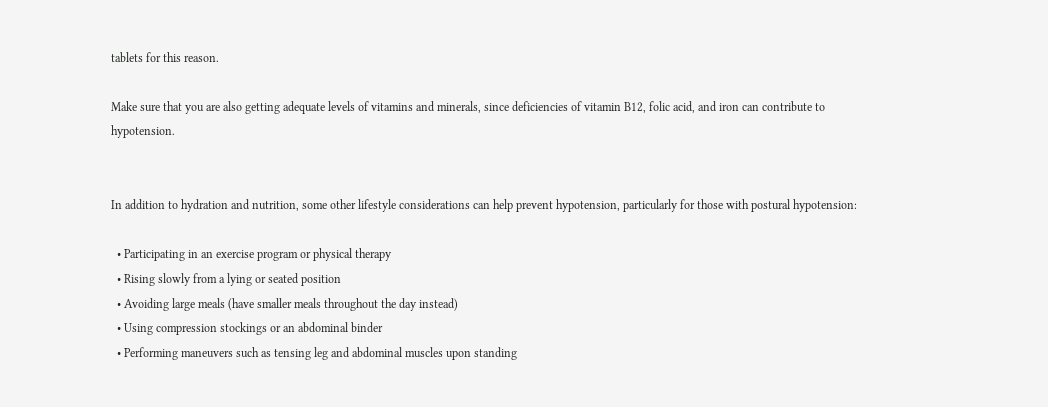tablets for this reason.

Make sure that you are also getting adequate levels of vitamins and minerals, since deficiencies of vitamin B12, folic acid, and iron can contribute to hypotension.


In addition to hydration and nutrition, some other lifestyle considerations can help prevent hypotension, particularly for those with postural hypotension:

  • Participating in an exercise program or physical therapy
  • Rising slowly from a lying or seated position
  • Avoiding large meals (have smaller meals throughout the day instead)
  • Using compression stockings or an abdominal binder
  • Performing maneuvers such as tensing leg and abdominal muscles upon standing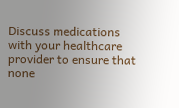Discuss medications with your healthcare provider to ensure that none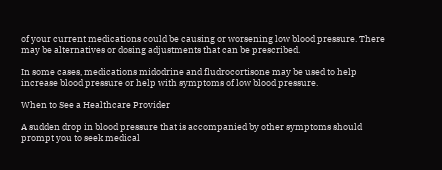of your current medications could be causing or worsening low blood pressure. There may be alternatives or dosing adjustments that can be prescribed.

In some cases, medications midodrine and fludrocortisone may be used to help increase blood pressure or help with symptoms of low blood pressure.

When to See a Healthcare Provider

A sudden drop in blood pressure that is accompanied by other symptoms should prompt you to seek medical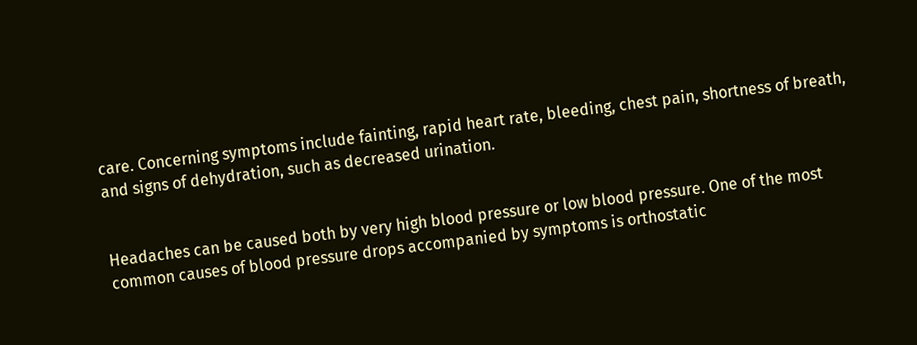care. Concerning symptoms include fainting, rapid heart rate, bleeding, chest pain, shortness of breath, and signs of dehydration, such as decreased urination.


Headaches can be caused both by very high blood pressure or low blood pressure. One of the most common causes of blood pressure drops accompanied by symptoms is orthostatic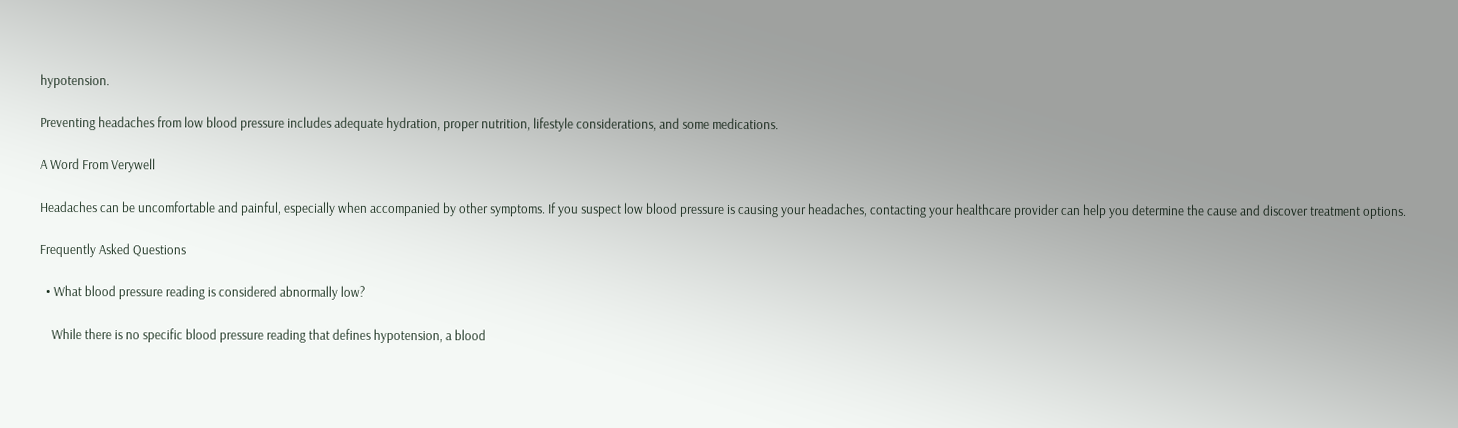hypotension.

Preventing headaches from low blood pressure includes adequate hydration, proper nutrition, lifestyle considerations, and some medications.

A Word From Verywell

Headaches can be uncomfortable and painful, especially when accompanied by other symptoms. If you suspect low blood pressure is causing your headaches, contacting your healthcare provider can help you determine the cause and discover treatment options.

Frequently Asked Questions

  • What blood pressure reading is considered abnormally low?

    While there is no specific blood pressure reading that defines hypotension, a blood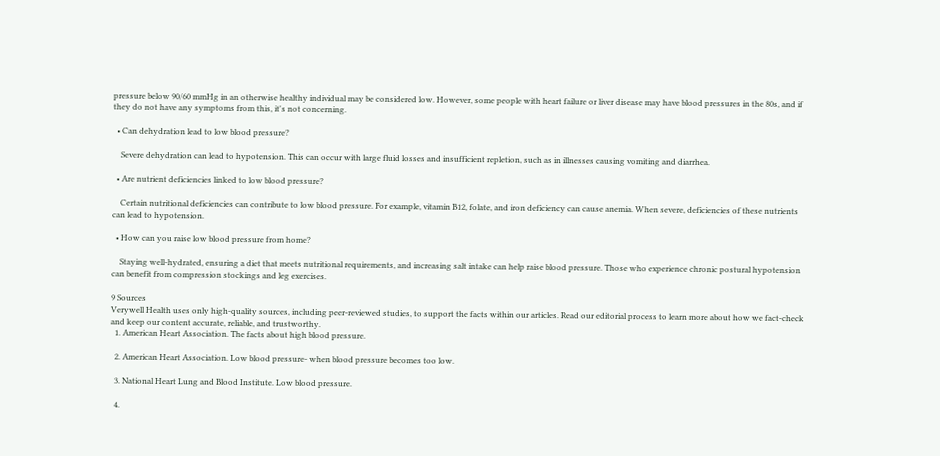pressure below 90/60 mmHg in an otherwise healthy individual may be considered low. However, some people with heart failure or liver disease may have blood pressures in the 80s, and if they do not have any symptoms from this, it's not concerning.

  • Can dehydration lead to low blood pressure?

    Severe dehydration can lead to hypotension. This can occur with large fluid losses and insufficient repletion, such as in illnesses causing vomiting and diarrhea.

  • Are nutrient deficiencies linked to low blood pressure?

    Certain nutritional deficiencies can contribute to low blood pressure. For example, vitamin B12, folate, and iron deficiency can cause anemia. When severe, deficiencies of these nutrients can lead to hypotension.

  • How can you raise low blood pressure from home?

    Staying well-hydrated, ensuring a diet that meets nutritional requirements, and increasing salt intake can help raise blood pressure. Those who experience chronic postural hypotension can benefit from compression stockings and leg exercises.

9 Sources
Verywell Health uses only high-quality sources, including peer-reviewed studies, to support the facts within our articles. Read our editorial process to learn more about how we fact-check and keep our content accurate, reliable, and trustworthy.
  1. American Heart Association. The facts about high blood pressure.

  2. American Heart Association. Low blood pressure- when blood pressure becomes too low.

  3. National Heart Lung and Blood Institute. Low blood pressure.

  4.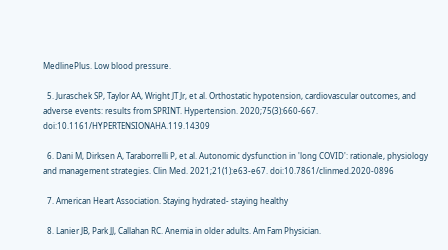MedlinePlus. Low blood pressure.

  5. Juraschek SP, Taylor AA, Wright JT Jr, et al. Orthostatic hypotension, cardiovascular outcomes, and adverse events: results from SPRINT. Hypertension. 2020;75(3):660-667. doi:10.1161/HYPERTENSIONAHA.119.14309

  6. Dani M, Dirksen A, Taraborrelli P, et al. Autonomic dysfunction in 'long COVID': rationale, physiology and management strategies. Clin Med. 2021;21(1):e63-e67. doi:10.7861/clinmed.2020-0896

  7. American Heart Association. Staying hydrated- staying healthy

  8. Lanier JB, Park JJ, Callahan RC. Anemia in older adults. Am Fam Physician.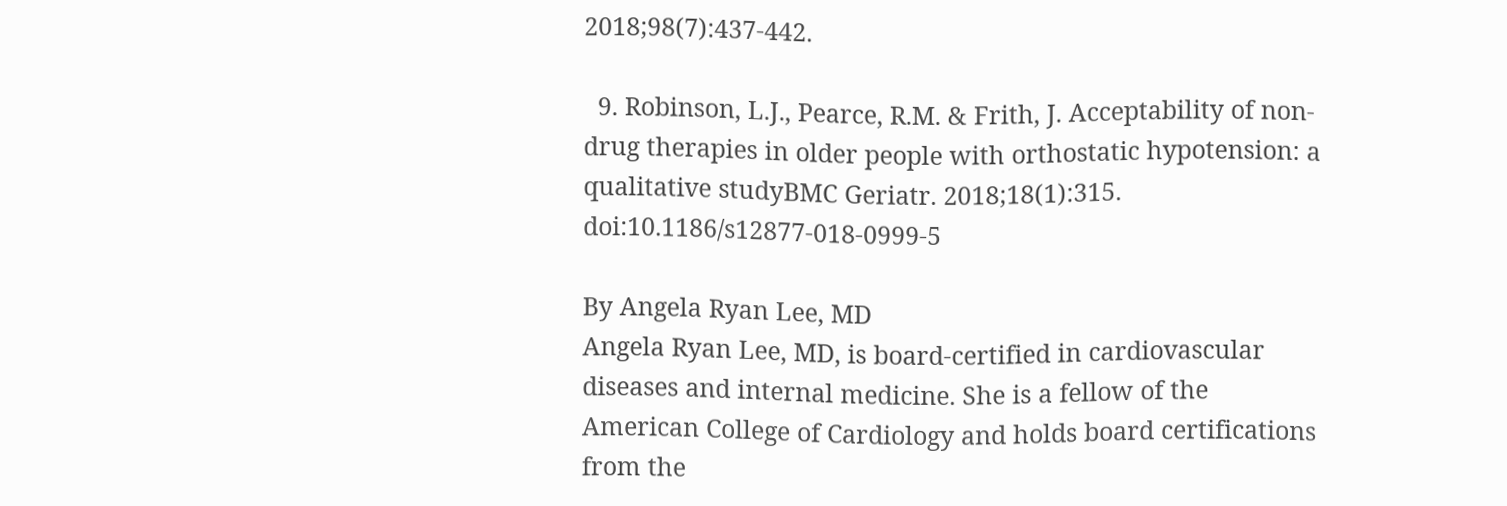2018;98(7):437-442.

  9. Robinson, L.J., Pearce, R.M. & Frith, J. Acceptability of non-drug therapies in older people with orthostatic hypotension: a qualitative studyBMC Geriatr. 2018;18(1):315. doi:10.1186/s12877-018-0999-5

By Angela Ryan Lee, MD
Angela Ryan Lee, MD, is board-certified in cardiovascular diseases and internal medicine. She is a fellow of the American College of Cardiology and holds board certifications from the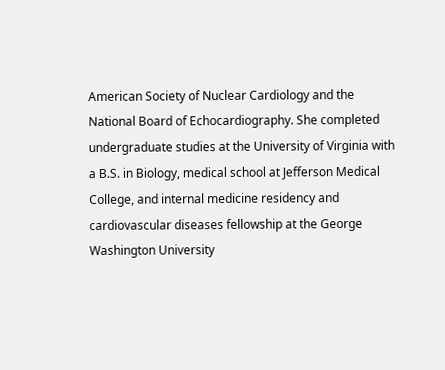American Society of Nuclear Cardiology and the National Board of Echocardiography. She completed undergraduate studies at the University of Virginia with a B.S. in Biology, medical school at Jefferson Medical College, and internal medicine residency and cardiovascular diseases fellowship at the George Washington University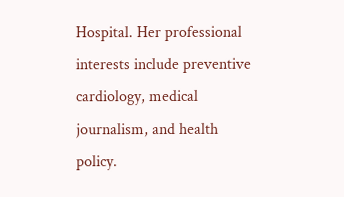Hospital. Her professional interests include preventive cardiology, medical journalism, and health policy.